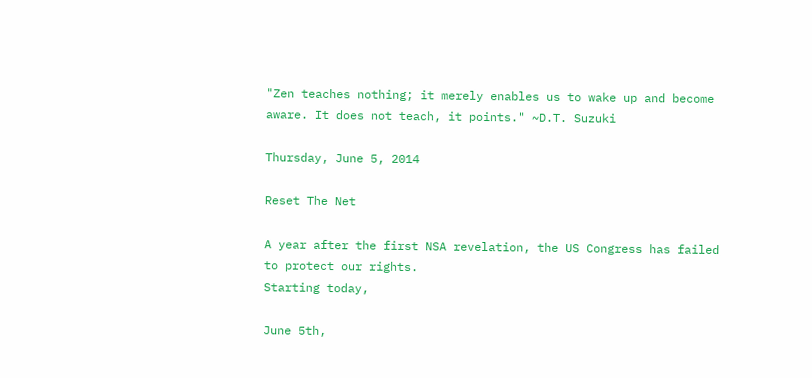"Zen teaches nothing; it merely enables us to wake up and become aware. It does not teach, it points." ~D.T. Suzuki

Thursday, June 5, 2014

Reset The Net

A year after the first NSA revelation, the US Congress has failed to protect our rights.
Starting today,

June 5th,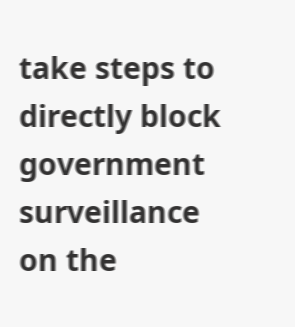take steps to directly block
government surveillance on the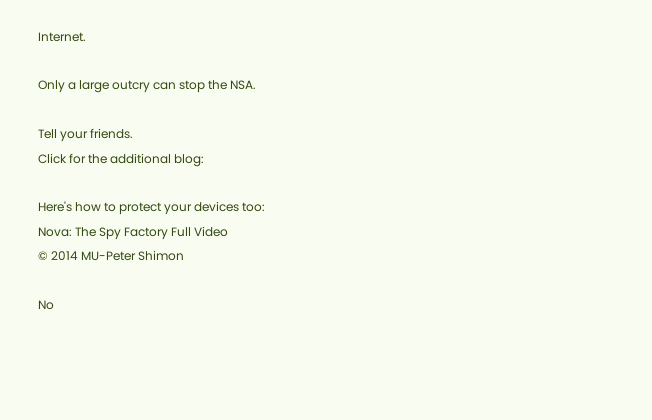Internet.

Only a large outcry can stop the NSA.

Tell your friends.
Click for the additional blog:

Here's how to protect your devices too:
Nova: The Spy Factory Full Video
© 2014 MU-Peter Shimon

No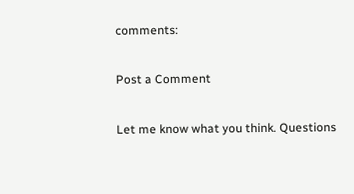comments:

Post a Comment

Let me know what you think. Questions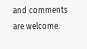and comments are welcome.